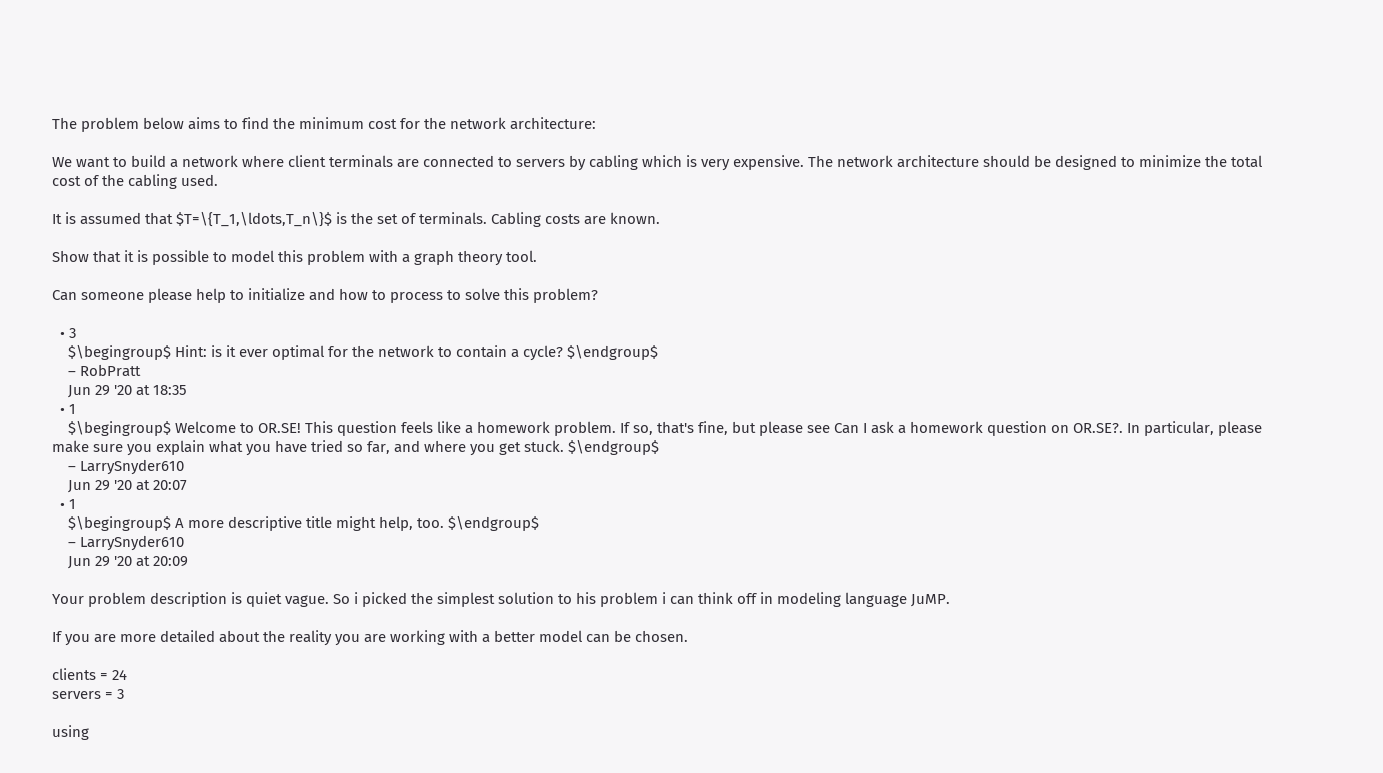The problem below aims to find the minimum cost for the network architecture:

We want to build a network where client terminals are connected to servers by cabling which is very expensive. The network architecture should be designed to minimize the total cost of the cabling used.

It is assumed that $T=\{T_1,\ldots,T_n\}$ is the set of terminals. Cabling costs are known.

Show that it is possible to model this problem with a graph theory tool.

Can someone please help to initialize and how to process to solve this problem?

  • 3
    $\begingroup$ Hint: is it ever optimal for the network to contain a cycle? $\endgroup$
    – RobPratt
    Jun 29 '20 at 18:35
  • 1
    $\begingroup$ Welcome to OR.SE! This question feels like a homework problem. If so, that's fine, but please see Can I ask a homework question on OR.SE?. In particular, please make sure you explain what you have tried so far, and where you get stuck. $\endgroup$
    – LarrySnyder610
    Jun 29 '20 at 20:07
  • 1
    $\begingroup$ A more descriptive title might help, too. $\endgroup$
    – LarrySnyder610
    Jun 29 '20 at 20:09

Your problem description is quiet vague. So i picked the simplest solution to his problem i can think off in modeling language JuMP.

If you are more detailed about the reality you are working with a better model can be chosen.

clients = 24
servers = 3

using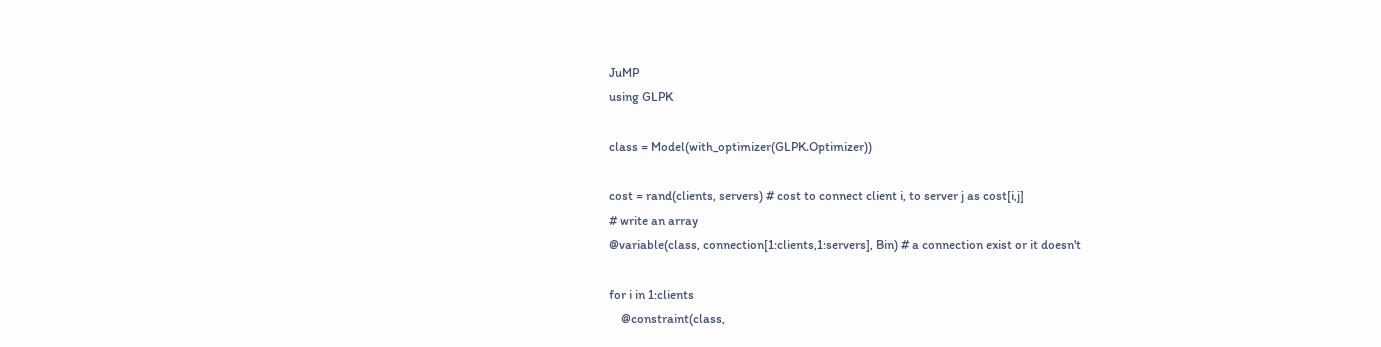JuMP
using GLPK

class = Model(with_optimizer(GLPK.Optimizer))

cost = rand(clients, servers) # cost to connect client i, to server j as cost[i,j]
# write an array
@variable(class, connection[1:clients,1:servers], Bin) # a connection exist or it doesn't

for i in 1:clients
    @constraint(class,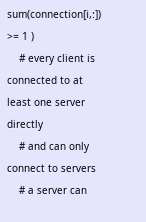sum(connection[i,:]) >= 1 )
    # every client is connected to at least one server directly
    # and can only connect to servers
    # a server can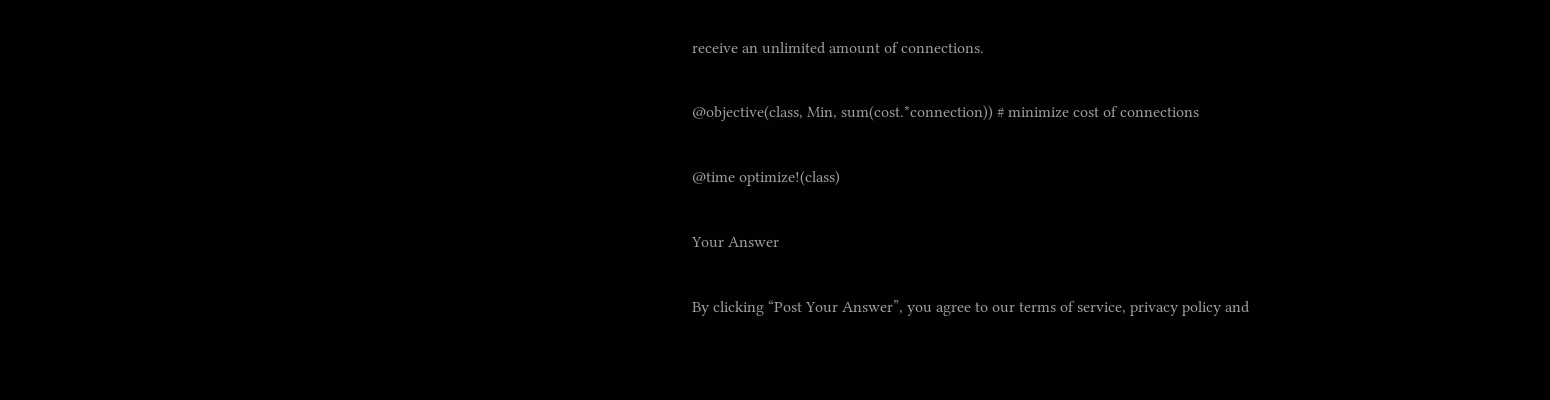receive an unlimited amount of connections.

@objective(class, Min, sum(cost.*connection)) # minimize cost of connections

@time optimize!(class)

Your Answer

By clicking “Post Your Answer”, you agree to our terms of service, privacy policy and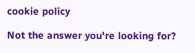cookie policy

Not the answer you're looking for?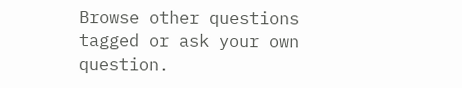Browse other questions tagged or ask your own question.